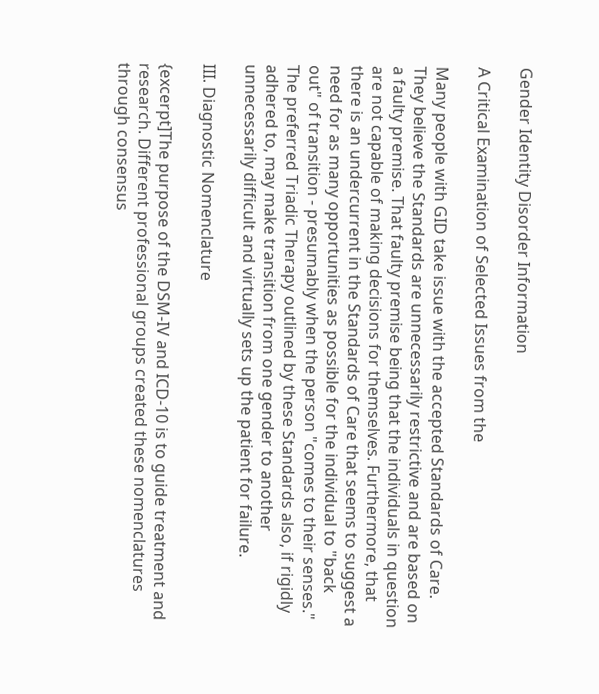Gender Identity Disorder Information

A Critical Examination of Selected Issues from the

Many people with GID take issue with the accepted Standards of Care. They believe the Standards are unnecessarily restrictive and are based on a faulty premise. That faulty premise being that the individuals in question are not capable of making decisions for themselves. Furthermore, that there is an undercurrent in the Standards of Care that seems to suggest a need for as many opportunities as possible for the individual to "back out" of transition - presumably when the person "comes to their senses." The preferred Triadic Therapy outlined by these Standards also, if rigidly adhered to, may make transition from one gender to another unnecessarily difficult and virtually sets up the patient for failure.

III. Diagnostic Nomenclature

{excerpt]The purpose of the DSM-IV and ICD-10 is to guide treatment and research. Different professional groups created these nomenclatures through consensus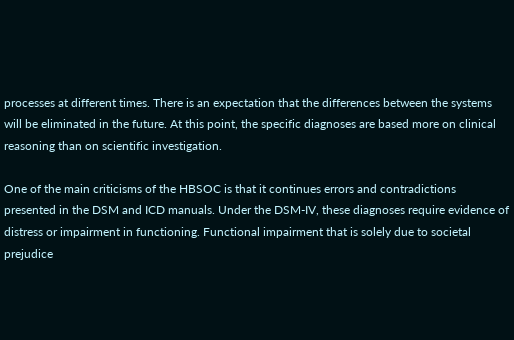processes at different times. There is an expectation that the differences between the systems will be eliminated in the future. At this point, the specific diagnoses are based more on clinical reasoning than on scientific investigation.

One of the main criticisms of the HBSOC is that it continues errors and contradictions presented in the DSM and ICD manuals. Under the DSM-IV, these diagnoses require evidence of distress or impairment in functioning. Functional impairment that is solely due to societal prejudice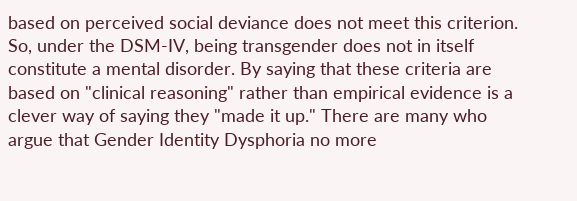based on perceived social deviance does not meet this criterion. So, under the DSM-IV, being transgender does not in itself constitute a mental disorder. By saying that these criteria are based on "clinical reasoning" rather than empirical evidence is a clever way of saying they "made it up." There are many who argue that Gender Identity Dysphoria no more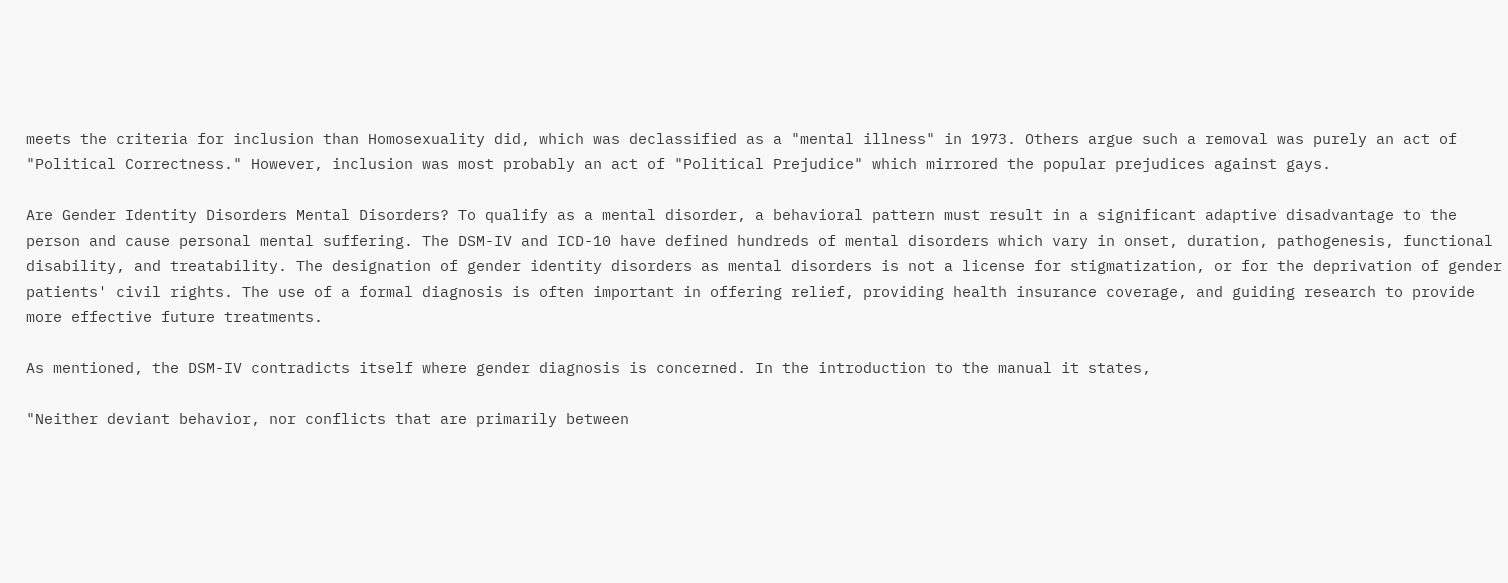meets the criteria for inclusion than Homosexuality did, which was declassified as a "mental illness" in 1973. Others argue such a removal was purely an act of "Political Correctness." However, inclusion was most probably an act of "Political Prejudice" which mirrored the popular prejudices against gays.

Are Gender Identity Disorders Mental Disorders? To qualify as a mental disorder, a behavioral pattern must result in a significant adaptive disadvantage to the person and cause personal mental suffering. The DSM-IV and ICD-10 have defined hundreds of mental disorders which vary in onset, duration, pathogenesis, functional disability, and treatability. The designation of gender identity disorders as mental disorders is not a license for stigmatization, or for the deprivation of gender patients' civil rights. The use of a formal diagnosis is often important in offering relief, providing health insurance coverage, and guiding research to provide more effective future treatments.

As mentioned, the DSM-IV contradicts itself where gender diagnosis is concerned. In the introduction to the manual it states,

"Neither deviant behavior, nor conflicts that are primarily between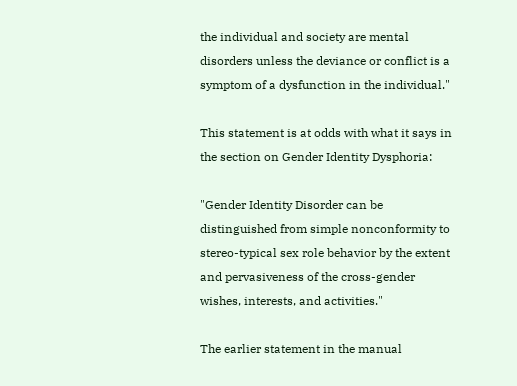the individual and society are mental disorders unless the deviance or conflict is a symptom of a dysfunction in the individual."

This statement is at odds with what it says in the section on Gender Identity Dysphoria:

"Gender Identity Disorder can be distinguished from simple nonconformity to stereo-typical sex role behavior by the extent and pervasiveness of the cross-gender wishes, interests, and activities."

The earlier statement in the manual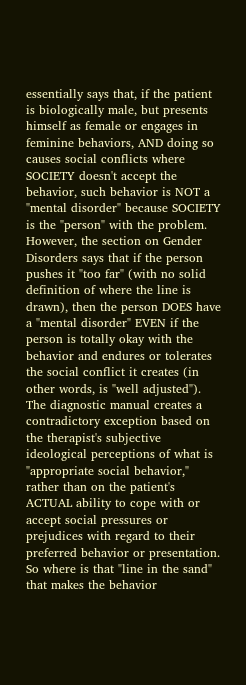essentially says that, if the patient is biologically male, but presents himself as female or engages in feminine behaviors, AND doing so causes social conflicts where SOCIETY doesn't accept the behavior, such behavior is NOT a "mental disorder" because SOCIETY is the "person" with the problem. However, the section on Gender Disorders says that if the person pushes it "too far" (with no solid definition of where the line is drawn), then the person DOES have a "mental disorder" EVEN if the person is totally okay with the behavior and endures or tolerates the social conflict it creates (in other words, is "well adjusted"). The diagnostic manual creates a contradictory exception based on the therapist's subjective ideological perceptions of what is "appropriate social behavior," rather than on the patient's ACTUAL ability to cope with or accept social pressures or prejudices with regard to their preferred behavior or presentation. So where is that "line in the sand" that makes the behavior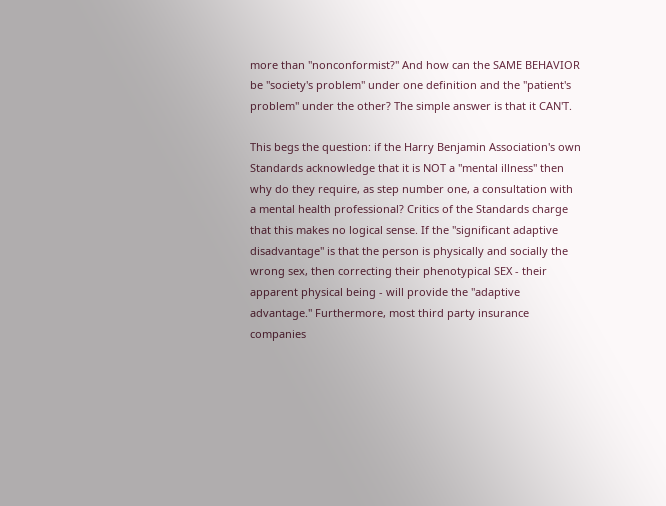more than "nonconformist?" And how can the SAME BEHAVIOR be "society's problem" under one definition and the "patient's problem" under the other? The simple answer is that it CAN'T.

This begs the question: if the Harry Benjamin Association's own Standards acknowledge that it is NOT a "mental illness" then why do they require, as step number one, a consultation with a mental health professional? Critics of the Standards charge that this makes no logical sense. If the "significant adaptive disadvantage" is that the person is physically and socially the wrong sex, then correcting their phenotypical SEX - their apparent physical being - will provide the "adaptive advantage." Furthermore, most third party insurance companies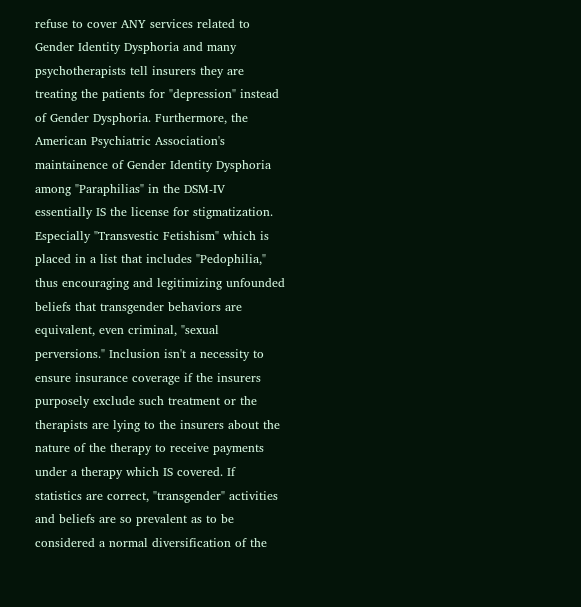refuse to cover ANY services related to Gender Identity Dysphoria and many psychotherapists tell insurers they are treating the patients for "depression" instead of Gender Dysphoria. Furthermore, the American Psychiatric Association's maintainence of Gender Identity Dysphoria among "Paraphilias" in the DSM-IV essentially IS the license for stigmatization. Especially "Transvestic Fetishism" which is placed in a list that includes "Pedophilia," thus encouraging and legitimizing unfounded beliefs that transgender behaviors are equivalent, even criminal, "sexual perversions." Inclusion isn't a necessity to ensure insurance coverage if the insurers purposely exclude such treatment or the therapists are lying to the insurers about the nature of the therapy to receive payments under a therapy which IS covered. If statistics are correct, "transgender" activities and beliefs are so prevalent as to be considered a normal diversification of the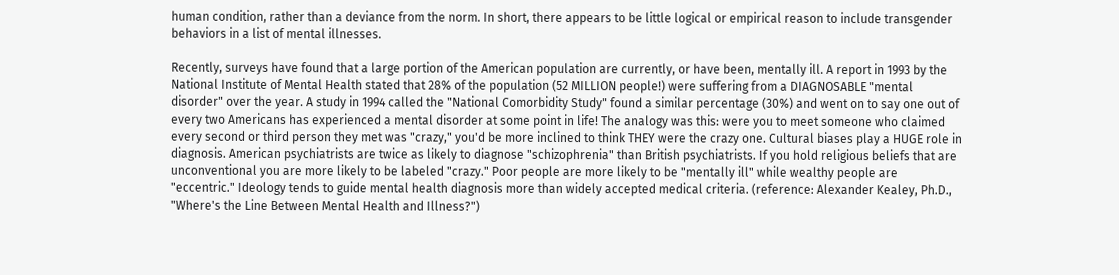human condition, rather than a deviance from the norm. In short, there appears to be little logical or empirical reason to include transgender behaviors in a list of mental illnesses.

Recently, surveys have found that a large portion of the American population are currently, or have been, mentally ill. A report in 1993 by the National Institute of Mental Health stated that 28% of the population (52 MILLION people!) were suffering from a DIAGNOSABLE "mental disorder" over the year. A study in 1994 called the "National Comorbidity Study" found a similar percentage (30%) and went on to say one out of every two Americans has experienced a mental disorder at some point in life! The analogy was this: were you to meet someone who claimed every second or third person they met was "crazy," you'd be more inclined to think THEY were the crazy one. Cultural biases play a HUGE role in diagnosis. American psychiatrists are twice as likely to diagnose "schizophrenia" than British psychiatrists. If you hold religious beliefs that are unconventional you are more likely to be labeled "crazy." Poor people are more likely to be "mentally ill" while wealthy people are "eccentric." Ideology tends to guide mental health diagnosis more than widely accepted medical criteria. (reference: Alexander Kealey, Ph.D., "Where's the Line Between Mental Health and Illness?")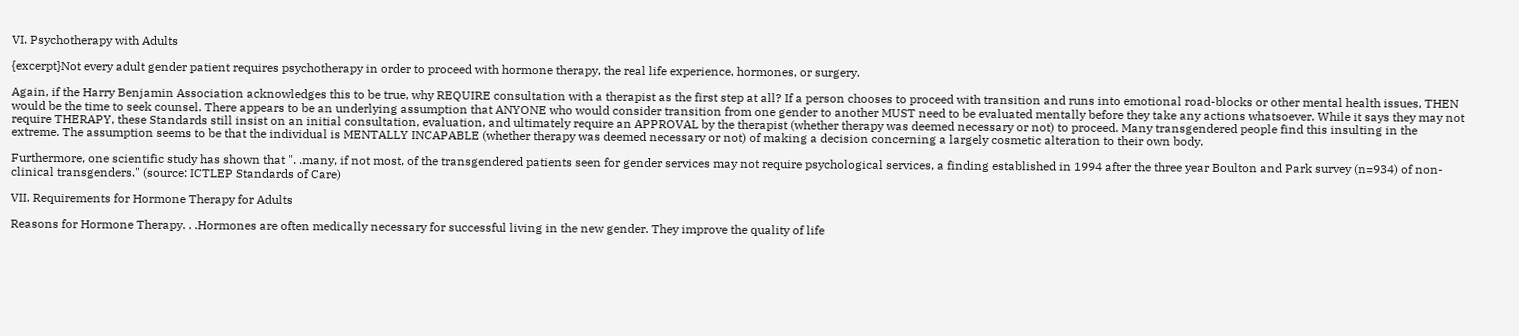VI. Psychotherapy with Adults

{excerpt}Not every adult gender patient requires psychotherapy in order to proceed with hormone therapy, the real life experience, hormones, or surgery.

Again, if the Harry Benjamin Association acknowledges this to be true, why REQUIRE consultation with a therapist as the first step at all? If a person chooses to proceed with transition and runs into emotional road-blocks or other mental health issues, THEN would be the time to seek counsel. There appears to be an underlying assumption that ANYONE who would consider transition from one gender to another MUST need to be evaluated mentally before they take any actions whatsoever. While it says they may not require THERAPY, these Standards still insist on an initial consultation, evaluation, and ultimately require an APPROVAL by the therapist (whether therapy was deemed necessary or not) to proceed. Many transgendered people find this insulting in the extreme. The assumption seems to be that the individual is MENTALLY INCAPABLE (whether therapy was deemed necessary or not) of making a decision concerning a largely cosmetic alteration to their own body.

Furthermore, one scientific study has shown that ". .many, if not most, of the transgendered patients seen for gender services may not require psychological services, a finding established in 1994 after the three year Boulton and Park survey (n=934) of non-clinical transgenders." (source: ICTLEP Standards of Care)

VII. Requirements for Hormone Therapy for Adults

Reasons for Hormone Therapy. . .Hormones are often medically necessary for successful living in the new gender. They improve the quality of life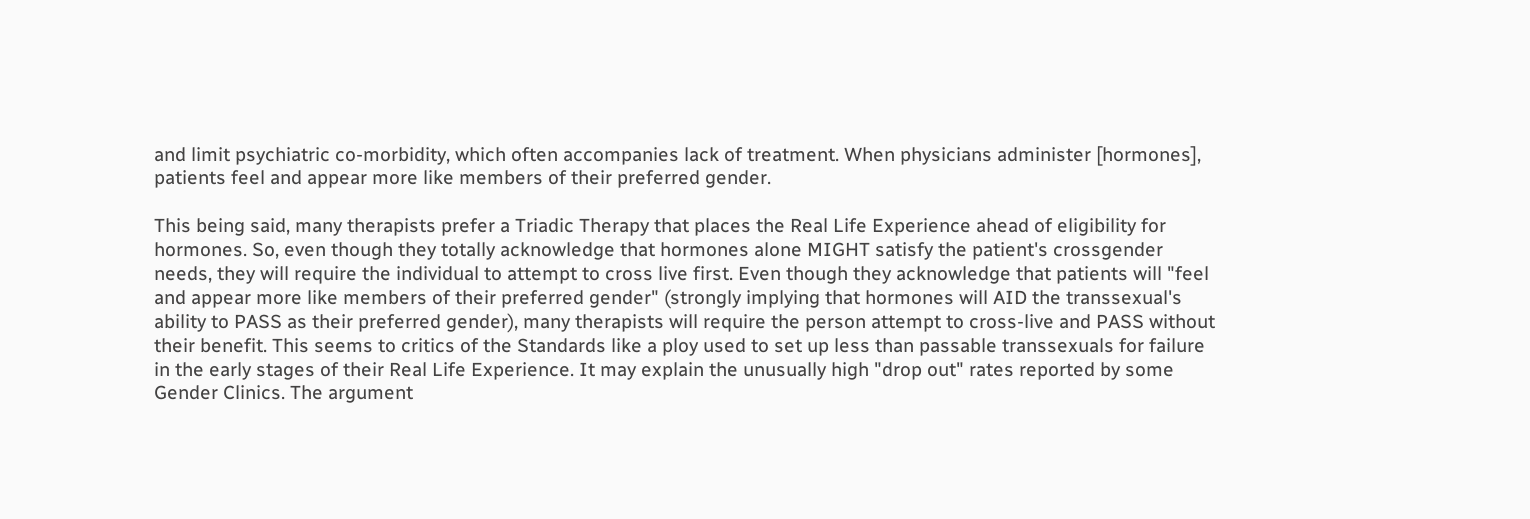and limit psychiatric co-morbidity, which often accompanies lack of treatment. When physicians administer [hormones], patients feel and appear more like members of their preferred gender.

This being said, many therapists prefer a Triadic Therapy that places the Real Life Experience ahead of eligibility for hormones. So, even though they totally acknowledge that hormones alone MIGHT satisfy the patient's crossgender needs, they will require the individual to attempt to cross live first. Even though they acknowledge that patients will "feel and appear more like members of their preferred gender" (strongly implying that hormones will AID the transsexual's ability to PASS as their preferred gender), many therapists will require the person attempt to cross-live and PASS without their benefit. This seems to critics of the Standards like a ploy used to set up less than passable transsexuals for failure in the early stages of their Real Life Experience. It may explain the unusually high "drop out" rates reported by some Gender Clinics. The argument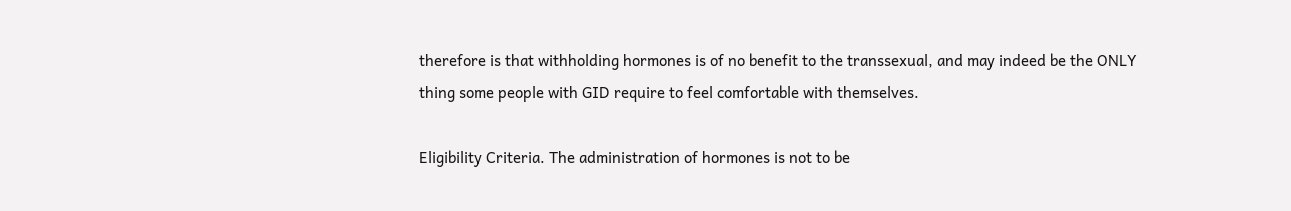therefore is that withholding hormones is of no benefit to the transsexual, and may indeed be the ONLY thing some people with GID require to feel comfortable with themselves.

Eligibility Criteria. The administration of hormones is not to be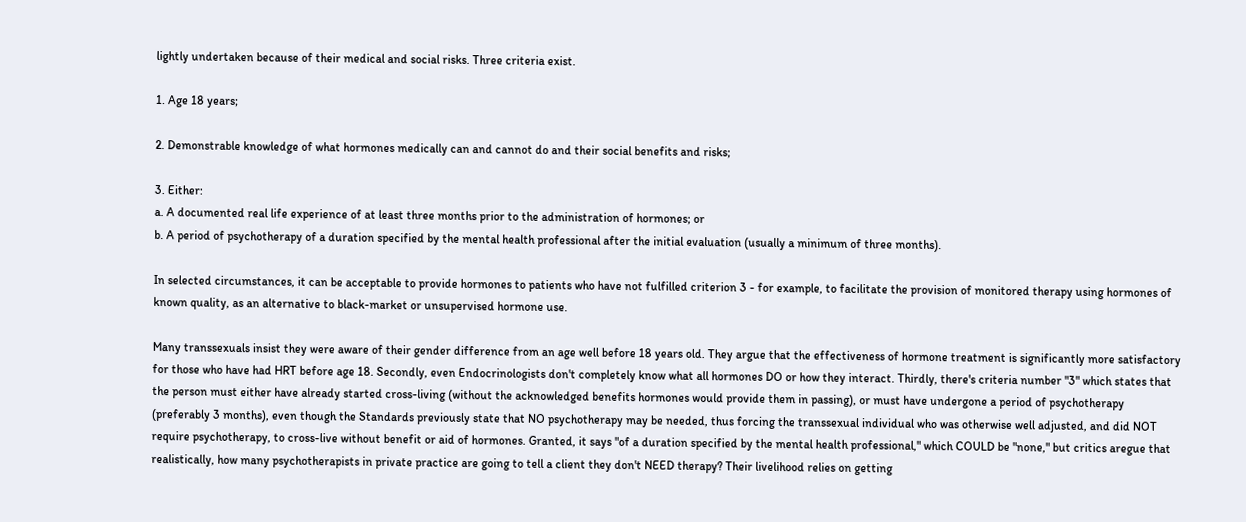lightly undertaken because of their medical and social risks. Three criteria exist.

1. Age 18 years;

2. Demonstrable knowledge of what hormones medically can and cannot do and their social benefits and risks;

3. Either:
a. A documented real life experience of at least three months prior to the administration of hormones; or
b. A period of psychotherapy of a duration specified by the mental health professional after the initial evaluation (usually a minimum of three months).

In selected circumstances, it can be acceptable to provide hormones to patients who have not fulfilled criterion 3 - for example, to facilitate the provision of monitored therapy using hormones of known quality, as an alternative to black-market or unsupervised hormone use.

Many transsexuals insist they were aware of their gender difference from an age well before 18 years old. They argue that the effectiveness of hormone treatment is significantly more satisfactory for those who have had HRT before age 18. Secondly, even Endocrinologists don't completely know what all hormones DO or how they interact. Thirdly, there's criteria number "3" which states that the person must either have already started cross-living (without the acknowledged benefits hormones would provide them in passing), or must have undergone a period of psychotherapy (preferably 3 months), even though the Standards previously state that NO psychotherapy may be needed, thus forcing the transsexual individual who was otherwise well adjusted, and did NOT require psychotherapy, to cross-live without benefit or aid of hormones. Granted, it says "of a duration specified by the mental health professional," which COULD be "none," but critics aregue that realistically, how many psychotherapists in private practice are going to tell a client they don't NEED therapy? Their livelihood relies on getting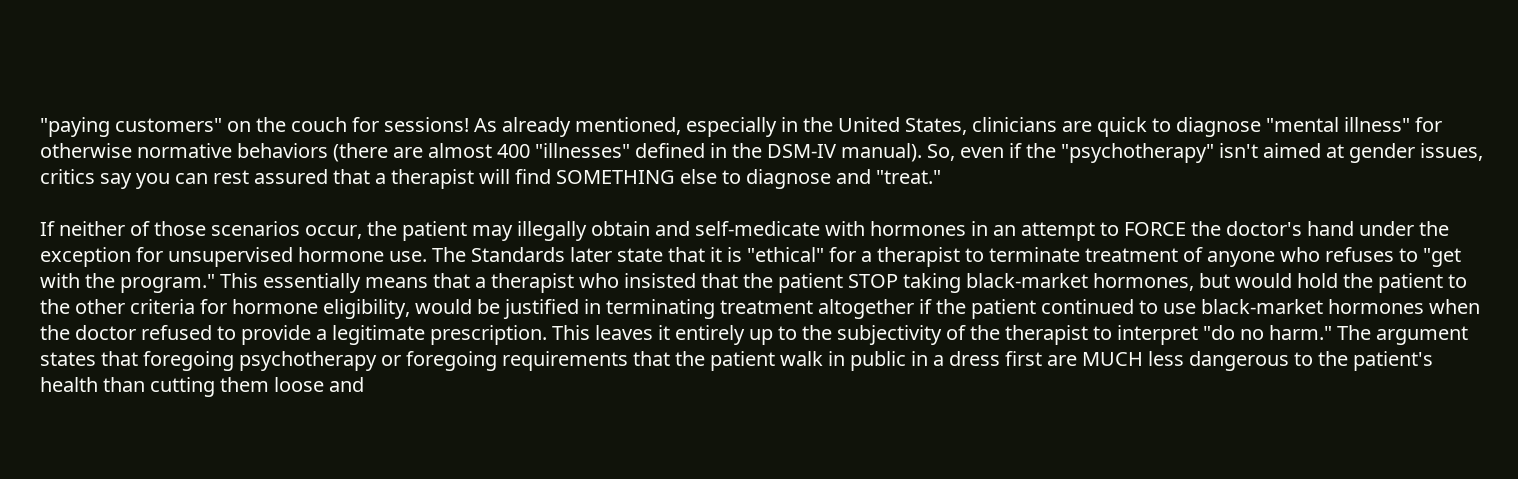"paying customers" on the couch for sessions! As already mentioned, especially in the United States, clinicians are quick to diagnose "mental illness" for otherwise normative behaviors (there are almost 400 "illnesses" defined in the DSM-IV manual). So, even if the "psychotherapy" isn't aimed at gender issues, critics say you can rest assured that a therapist will find SOMETHING else to diagnose and "treat."

If neither of those scenarios occur, the patient may illegally obtain and self-medicate with hormones in an attempt to FORCE the doctor's hand under the exception for unsupervised hormone use. The Standards later state that it is "ethical" for a therapist to terminate treatment of anyone who refuses to "get with the program." This essentially means that a therapist who insisted that the patient STOP taking black-market hormones, but would hold the patient to the other criteria for hormone eligibility, would be justified in terminating treatment altogether if the patient continued to use black-market hormones when the doctor refused to provide a legitimate prescription. This leaves it entirely up to the subjectivity of the therapist to interpret "do no harm." The argument states that foregoing psychotherapy or foregoing requirements that the patient walk in public in a dress first are MUCH less dangerous to the patient's health than cutting them loose and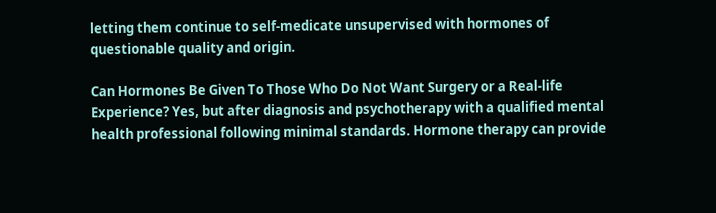letting them continue to self-medicate unsupervised with hormones of questionable quality and origin.

Can Hormones Be Given To Those Who Do Not Want Surgery or a Real-life Experience? Yes, but after diagnosis and psychotherapy with a qualified mental health professional following minimal standards. Hormone therapy can provide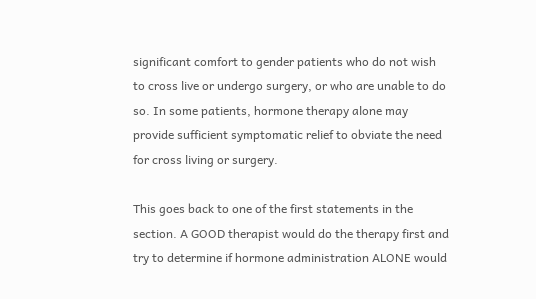significant comfort to gender patients who do not wish to cross live or undergo surgery, or who are unable to do so. In some patients, hormone therapy alone may provide sufficient symptomatic relief to obviate the need for cross living or surgery.

This goes back to one of the first statements in the section. A GOOD therapist would do the therapy first and try to determine if hormone administration ALONE would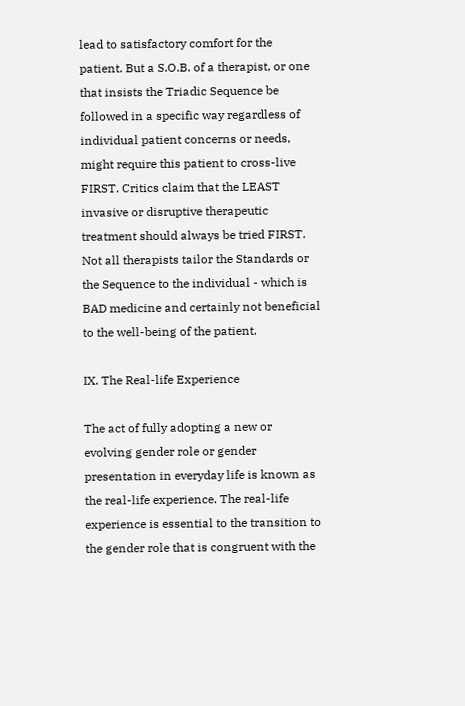lead to satisfactory comfort for the patient. But a S.O.B. of a therapist, or one that insists the Triadic Sequence be followed in a specific way regardless of individual patient concerns or needs, might require this patient to cross-live FIRST. Critics claim that the LEAST invasive or disruptive therapeutic treatment should always be tried FIRST. Not all therapists tailor the Standards or the Sequence to the individual - which is BAD medicine and certainly not beneficial to the well-being of the patient.

IX. The Real-life Experience

The act of fully adopting a new or evolving gender role or gender presentation in everyday life is known as the real-life experience. The real-life experience is essential to the transition to the gender role that is congruent with the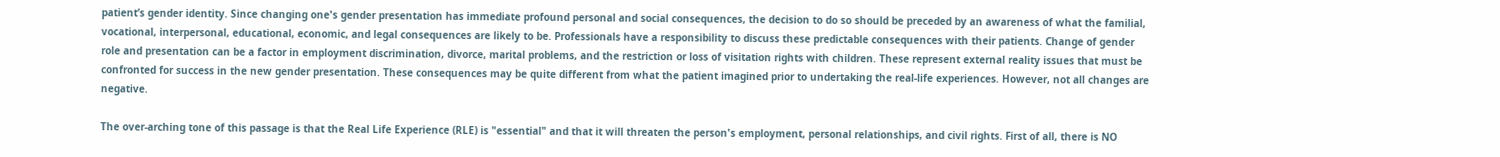patient’s gender identity. Since changing one's gender presentation has immediate profound personal and social consequences, the decision to do so should be preceded by an awareness of what the familial, vocational, interpersonal, educational, economic, and legal consequences are likely to be. Professionals have a responsibility to discuss these predictable consequences with their patients. Change of gender role and presentation can be a factor in employment discrimination, divorce, marital problems, and the restriction or loss of visitation rights with children. These represent external reality issues that must be confronted for success in the new gender presentation. These consequences may be quite different from what the patient imagined prior to undertaking the real-life experiences. However, not all changes are negative.

The over-arching tone of this passage is that the Real Life Experience (RLE) is "essential" and that it will threaten the person's employment, personal relationships, and civil rights. First of all, there is NO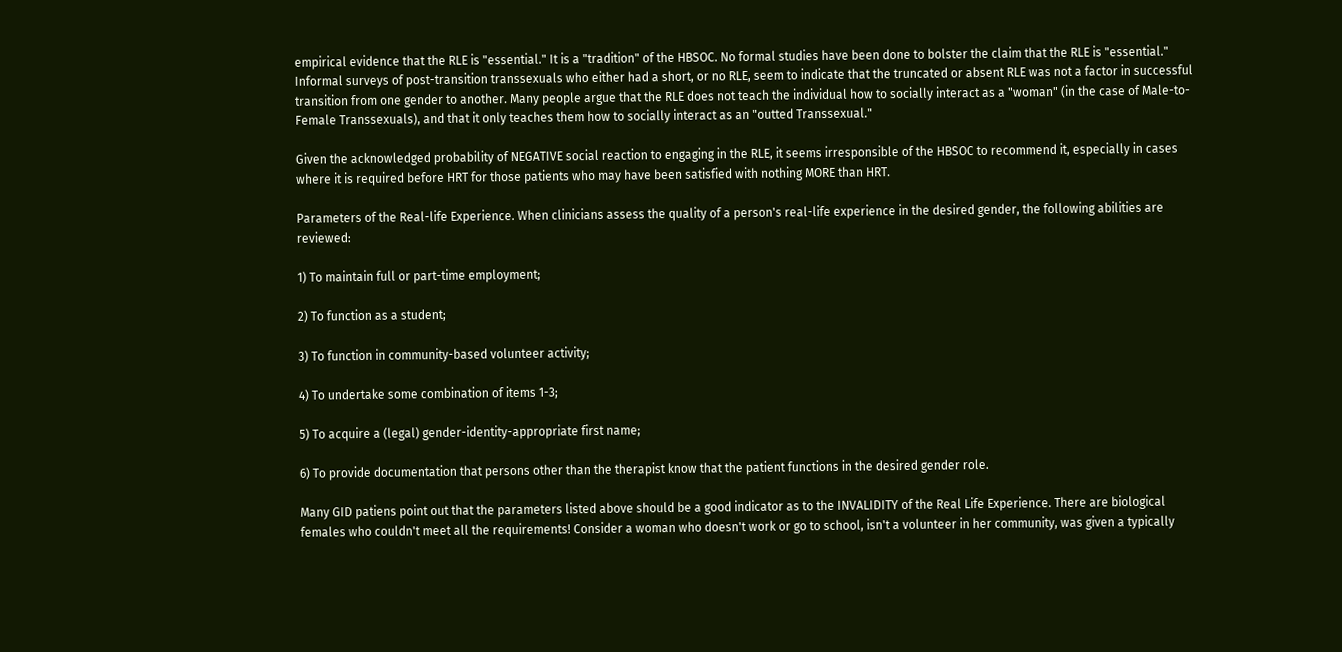empirical evidence that the RLE is "essential." It is a "tradition" of the HBSOC. No formal studies have been done to bolster the claim that the RLE is "essential." Informal surveys of post-transition transsexuals who either had a short, or no RLE, seem to indicate that the truncated or absent RLE was not a factor in successful transition from one gender to another. Many people argue that the RLE does not teach the individual how to socially interact as a "woman" (in the case of Male-to-Female Transsexuals), and that it only teaches them how to socially interact as an "outted Transsexual."

Given the acknowledged probability of NEGATIVE social reaction to engaging in the RLE, it seems irresponsible of the HBSOC to recommend it, especially in cases where it is required before HRT for those patients who may have been satisfied with nothing MORE than HRT.

Parameters of the Real-life Experience. When clinicians assess the quality of a person's real-life experience in the desired gender, the following abilities are reviewed:

1) To maintain full or part-time employment;

2) To function as a student;

3) To function in community-based volunteer activity;

4) To undertake some combination of items 1-3;

5) To acquire a (legal) gender-identity-appropriate first name;

6) To provide documentation that persons other than the therapist know that the patient functions in the desired gender role.

Many GID patiens point out that the parameters listed above should be a good indicator as to the INVALIDITY of the Real Life Experience. There are biological females who couldn't meet all the requirements! Consider a woman who doesn't work or go to school, isn't a volunteer in her community, was given a typically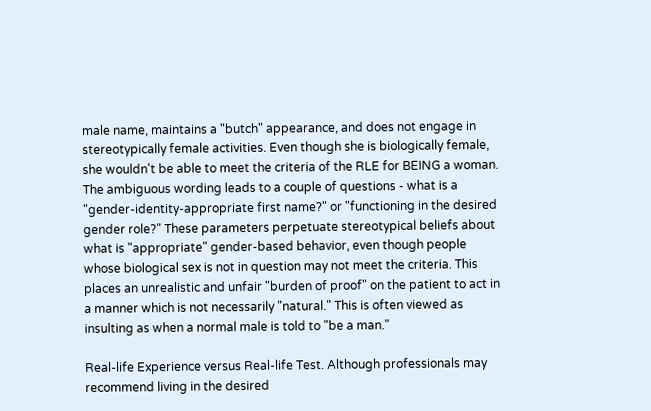male name, maintains a "butch" appearance, and does not engage in stereotypically female activities. Even though she is biologically female, she wouldn't be able to meet the criteria of the RLE for BEING a woman. The ambiguous wording leads to a couple of questions - what is a "gender-identity-appropriate first name?" or "functioning in the desired gender role?" These parameters perpetuate stereotypical beliefs about what is "appropriate" gender-based behavior, even though people whose biological sex is not in question may not meet the criteria. This places an unrealistic and unfair "burden of proof" on the patient to act in a manner which is not necessarily "natural." This is often viewed as insulting as when a normal male is told to "be a man."

Real-life Experience versus Real-life Test. Although professionals may recommend living in the desired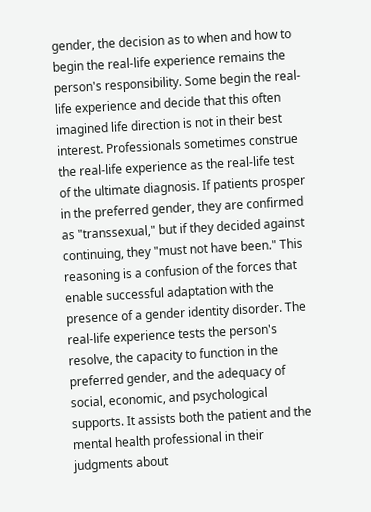gender, the decision as to when and how to begin the real-life experience remains the person's responsibility. Some begin the real-life experience and decide that this often imagined life direction is not in their best interest. Professionals sometimes construe the real-life experience as the real-life test of the ultimate diagnosis. If patients prosper in the preferred gender, they are confirmed as "transsexual," but if they decided against continuing, they "must not have been." This reasoning is a confusion of the forces that enable successful adaptation with the presence of a gender identity disorder. The real-life experience tests the person's resolve, the capacity to function in the preferred gender, and the adequacy of social, economic, and psychological supports. It assists both the patient and the mental health professional in their judgments about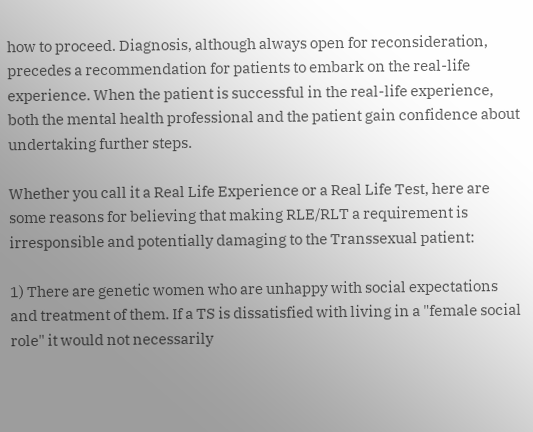how to proceed. Diagnosis, although always open for reconsideration, precedes a recommendation for patients to embark on the real-life experience. When the patient is successful in the real-life experience, both the mental health professional and the patient gain confidence about undertaking further steps.

Whether you call it a Real Life Experience or a Real Life Test, here are some reasons for believing that making RLE/RLT a requirement is irresponsible and potentially damaging to the Transsexual patient:

1) There are genetic women who are unhappy with social expectations and treatment of them. If a TS is dissatisfied with living in a "female social role" it would not necessarily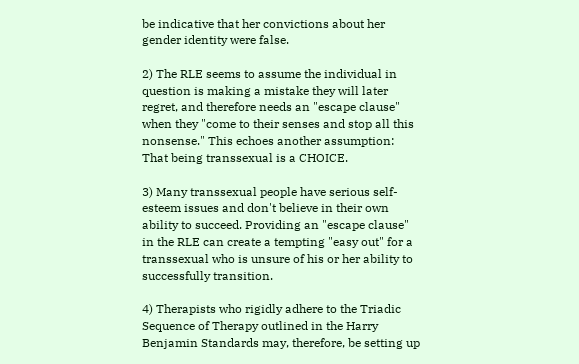be indicative that her convictions about her gender identity were false.

2) The RLE seems to assume the individual in question is making a mistake they will later regret, and therefore needs an "escape clause" when they "come to their senses and stop all this nonsense." This echoes another assumption: That being transsexual is a CHOICE.

3) Many transsexual people have serious self-esteem issues and don't believe in their own ability to succeed. Providing an "escape clause" in the RLE can create a tempting "easy out" for a transsexual who is unsure of his or her ability to successfully transition.

4) Therapists who rigidly adhere to the Triadic Sequence of Therapy outlined in the Harry Benjamin Standards may, therefore, be setting up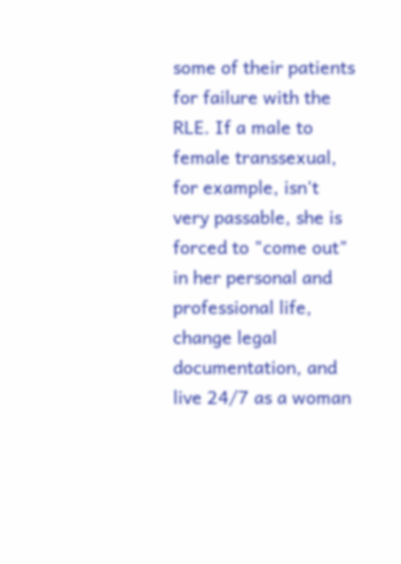some of their patients for failure with the RLE. If a male to female transsexual, for example, isn't very passable, she is forced to "come out" in her personal and professional life, change legal documentation, and live 24/7 as a woman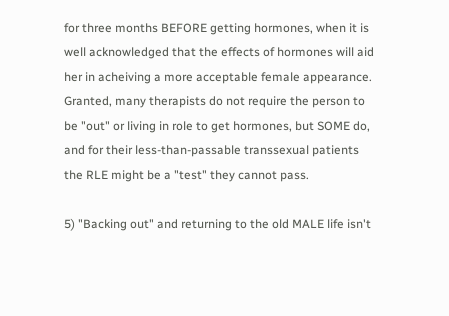for three months BEFORE getting hormones, when it is well acknowledged that the effects of hormones will aid her in acheiving a more acceptable female appearance. Granted, many therapists do not require the person to be "out" or living in role to get hormones, but SOME do, and for their less-than-passable transsexual patients the RLE might be a "test" they cannot pass.

5) "Backing out" and returning to the old MALE life isn't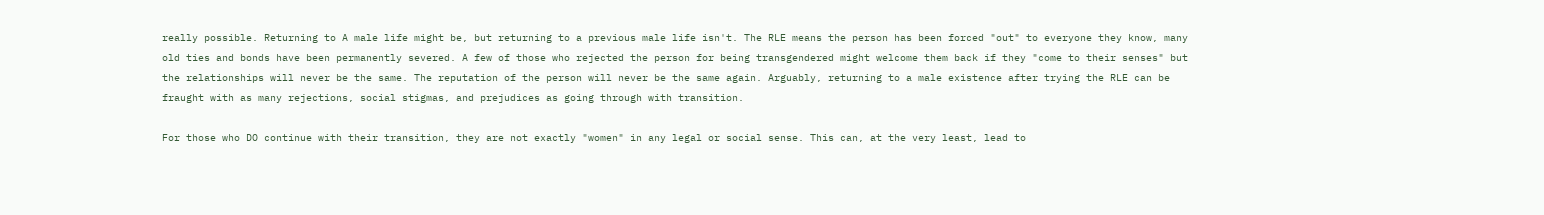really possible. Returning to A male life might be, but returning to a previous male life isn't. The RLE means the person has been forced "out" to everyone they know, many old ties and bonds have been permanently severed. A few of those who rejected the person for being transgendered might welcome them back if they "come to their senses" but the relationships will never be the same. The reputation of the person will never be the same again. Arguably, returning to a male existence after trying the RLE can be fraught with as many rejections, social stigmas, and prejudices as going through with transition.

For those who DO continue with their transition, they are not exactly "women" in any legal or social sense. This can, at the very least, lead to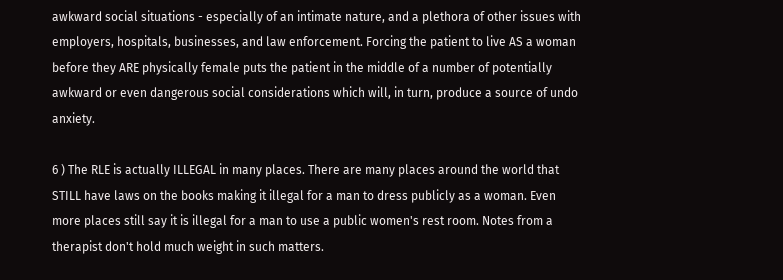awkward social situations - especially of an intimate nature, and a plethora of other issues with employers, hospitals, businesses, and law enforcement. Forcing the patient to live AS a woman before they ARE physically female puts the patient in the middle of a number of potentially awkward or even dangerous social considerations which will, in turn, produce a source of undo anxiety.

6 ) The RLE is actually ILLEGAL in many places. There are many places around the world that STILL have laws on the books making it illegal for a man to dress publicly as a woman. Even more places still say it is illegal for a man to use a public women's rest room. Notes from a therapist don't hold much weight in such matters.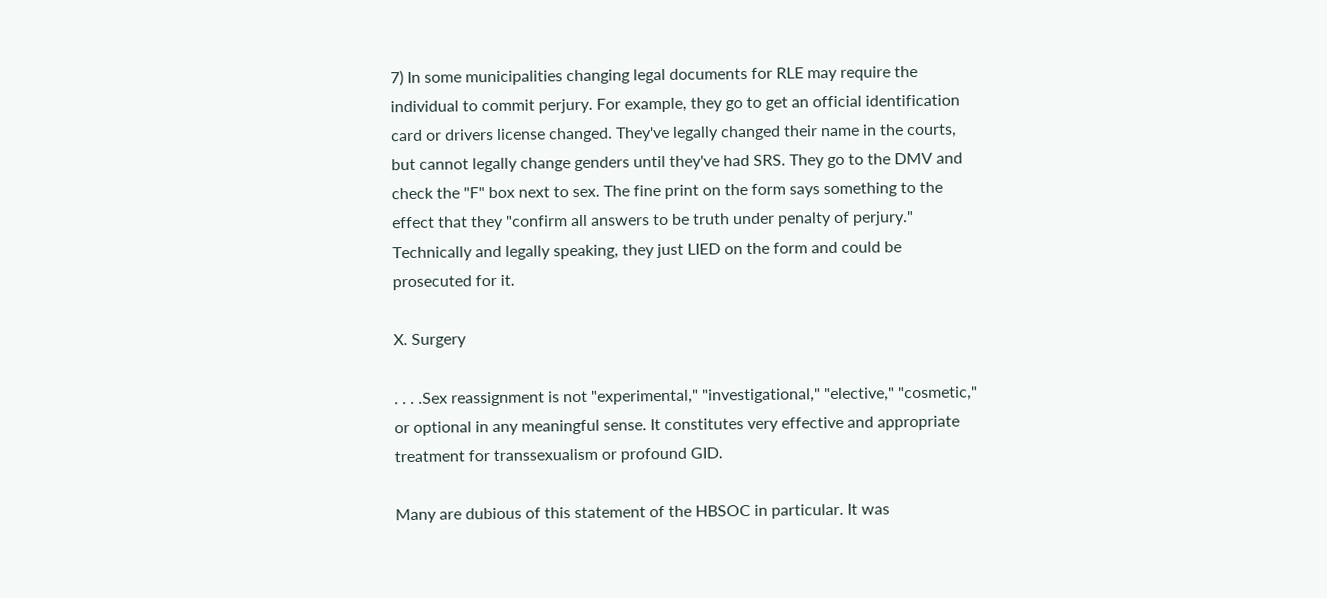7) In some municipalities changing legal documents for RLE may require the individual to commit perjury. For example, they go to get an official identification card or drivers license changed. They've legally changed their name in the courts, but cannot legally change genders until they've had SRS. They go to the DMV and check the "F" box next to sex. The fine print on the form says something to the effect that they "confirm all answers to be truth under penalty of perjury." Technically and legally speaking, they just LIED on the form and could be prosecuted for it.

X. Surgery

. . . .Sex reassignment is not "experimental," "investigational," "elective," "cosmetic," or optional in any meaningful sense. It constitutes very effective and appropriate treatment for transsexualism or profound GID.

Many are dubious of this statement of the HBSOC in particular. It was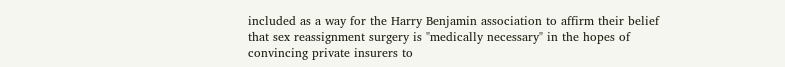included as a way for the Harry Benjamin association to affirm their belief that sex reassignment surgery is "medically necessary" in the hopes of convincing private insurers to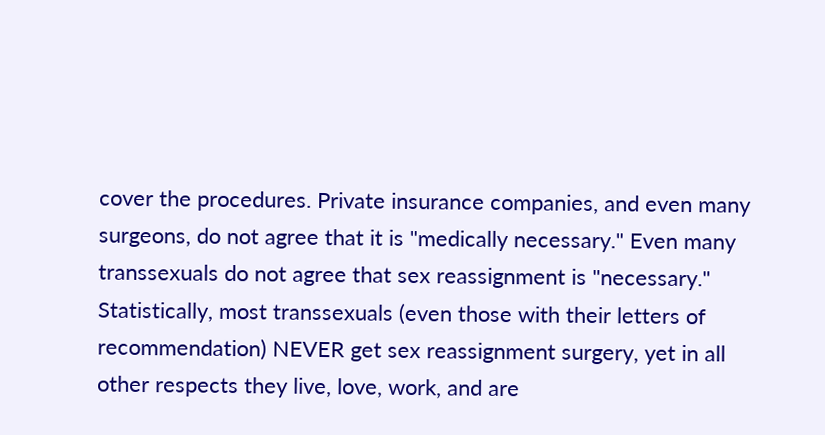cover the procedures. Private insurance companies, and even many surgeons, do not agree that it is "medically necessary." Even many transsexuals do not agree that sex reassignment is "necessary." Statistically, most transsexuals (even those with their letters of recommendation) NEVER get sex reassignment surgery, yet in all other respects they live, love, work, and are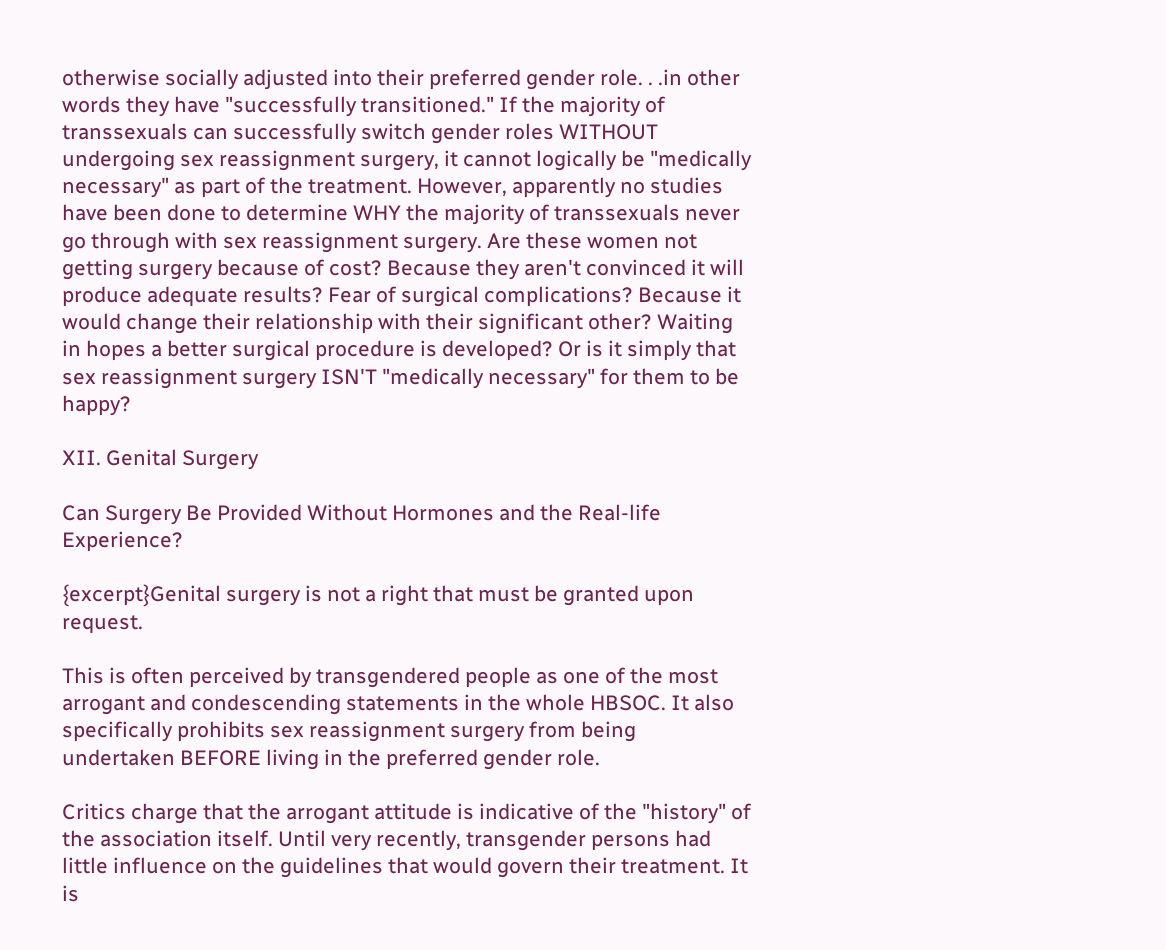otherwise socially adjusted into their preferred gender role. . .in other words they have "successfully transitioned." If the majority of transsexuals can successfully switch gender roles WITHOUT undergoing sex reassignment surgery, it cannot logically be "medically necessary" as part of the treatment. However, apparently no studies have been done to determine WHY the majority of transsexuals never go through with sex reassignment surgery. Are these women not getting surgery because of cost? Because they aren't convinced it will produce adequate results? Fear of surgical complications? Because it would change their relationship with their significant other? Waiting in hopes a better surgical procedure is developed? Or is it simply that sex reassignment surgery ISN'T "medically necessary" for them to be happy?

XII. Genital Surgery

Can Surgery Be Provided Without Hormones and the Real-life Experience?

{excerpt}Genital surgery is not a right that must be granted upon request.

This is often perceived by transgendered people as one of the most arrogant and condescending statements in the whole HBSOC. It also specifically prohibits sex reassignment surgery from being undertaken BEFORE living in the preferred gender role.

Critics charge that the arrogant attitude is indicative of the "history" of the association itself. Until very recently, transgender persons had little influence on the guidelines that would govern their treatment. It is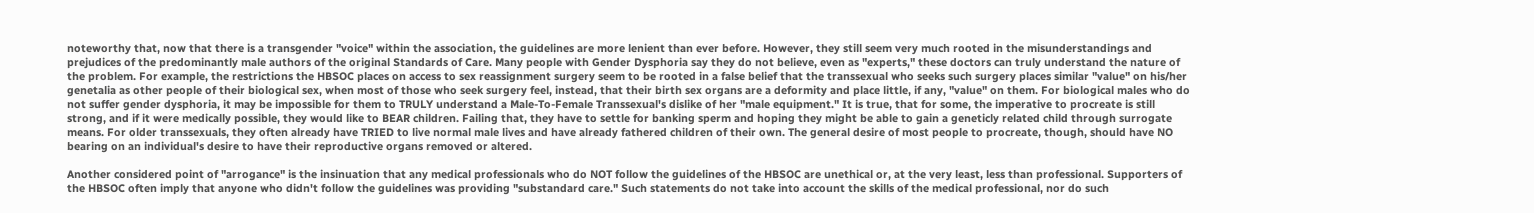noteworthy that, now that there is a transgender "voice" within the association, the guidelines are more lenient than ever before. However, they still seem very much rooted in the misunderstandings and prejudices of the predominantly male authors of the original Standards of Care. Many people with Gender Dysphoria say they do not believe, even as "experts," these doctors can truly understand the nature of the problem. For example, the restrictions the HBSOC places on access to sex reassignment surgery seem to be rooted in a false belief that the transsexual who seeks such surgery places similar "value" on his/her genetalia as other people of their biological sex, when most of those who seek surgery feel, instead, that their birth sex organs are a deformity and place little, if any, "value" on them. For biological males who do not suffer gender dysphoria, it may be impossible for them to TRULY understand a Male-To-Female Transsexual's dislike of her "male equipment." It is true, that for some, the imperative to procreate is still strong, and if it were medically possible, they would like to BEAR children. Failing that, they have to settle for banking sperm and hoping they might be able to gain a geneticly related child through surrogate means. For older transsexuals, they often already have TRIED to live normal male lives and have already fathered children of their own. The general desire of most people to procreate, though, should have NO bearing on an individual's desire to have their reproductive organs removed or altered.

Another considered point of "arrogance" is the insinuation that any medical professionals who do NOT follow the guidelines of the HBSOC are unethical or, at the very least, less than professional. Supporters of the HBSOC often imply that anyone who didn't follow the guidelines was providing "substandard care." Such statements do not take into account the skills of the medical professional, nor do such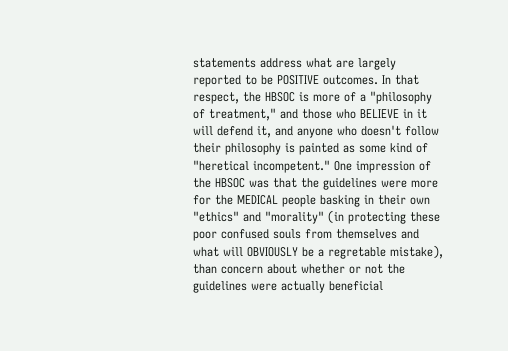statements address what are largely reported to be POSITIVE outcomes. In that respect, the HBSOC is more of a "philosophy of treatment," and those who BELIEVE in it will defend it, and anyone who doesn't follow their philosophy is painted as some kind of "heretical incompetent." One impression of the HBSOC was that the guidelines were more for the MEDICAL people basking in their own "ethics" and "morality" (in protecting these poor confused souls from themselves and what will OBVIOUSLY be a regretable mistake), than concern about whether or not the guidelines were actually beneficial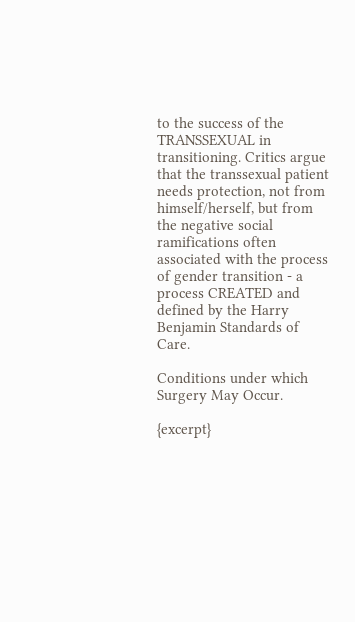to the success of the TRANSSEXUAL in transitioning. Critics argue that the transsexual patient needs protection, not from himself/herself, but from the negative social ramifications often associated with the process of gender transition - a process CREATED and defined by the Harry Benjamin Standards of Care.

Conditions under which Surgery May Occur.

{excerpt}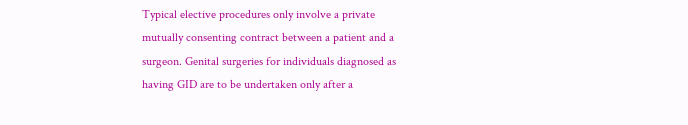Typical elective procedures only involve a private mutually consenting contract between a patient and a surgeon. Genital surgeries for individuals diagnosed as having GID are to be undertaken only after a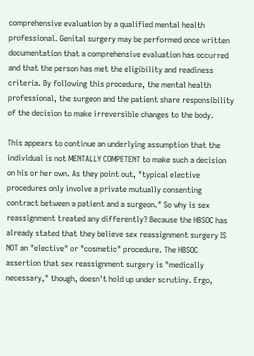comprehensive evaluation by a qualified mental health professional. Genital surgery may be performed once written documentation that a comprehensive evaluation has occurred and that the person has met the eligibility and readiness criteria. By following this procedure, the mental health professional, the surgeon and the patient share responsibility of the decision to make irreversible changes to the body.

This appears to continue an underlying assumption that the individual is not MENTALLY COMPETENT to make such a decision on his or her own. As they point out, "typical elective procedures only involve a private mutually consenting contract between a patient and a surgeon." So why is sex reassignment treated any differently? Because the HBSOC has already stated that they believe sex reassignment surgery IS NOT an "elective" or "cosmetic" procedure. The HBSOC assertion that sex reassignment surgery is "medically necessary," though, doesn't hold up under scrutiny. Ergo,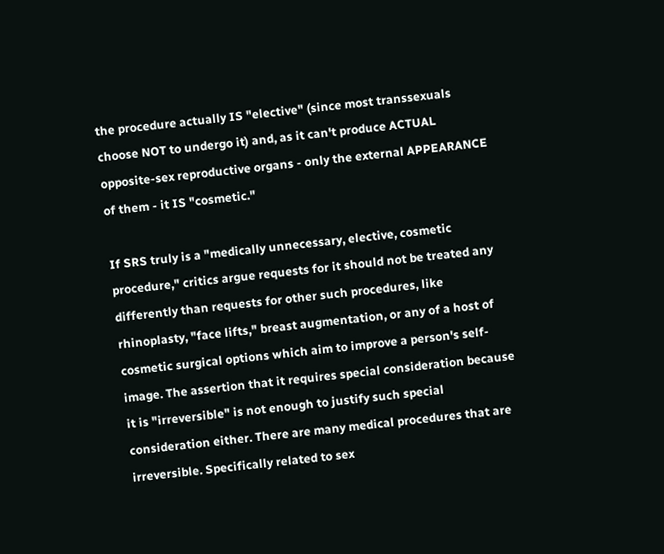the procedure actually IS "elective" (since most transsexuals choose NOT to undergo it) and, as it can't produce ACTUAL opposite-sex reproductive organs - only the external APPEARANCE of them - it IS "cosmetic."

If SRS truly is a "medically unnecessary, elective, cosmetic procedure," critics argue requests for it should not be treated any differently than requests for other such procedures, like rhinoplasty, "face lifts," breast augmentation, or any of a host of cosmetic surgical options which aim to improve a person's self-image. The assertion that it requires special consideration because it is "irreversible" is not enough to justify such special consideration either. There are many medical procedures that are irreversible. Specifically related to sex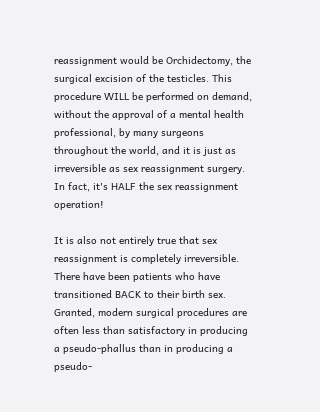reassignment would be Orchidectomy, the surgical excision of the testicles. This procedure WILL be performed on demand, without the approval of a mental health professional, by many surgeons throughout the world, and it is just as irreversible as sex reassignment surgery. In fact, it's HALF the sex reassignment operation!

It is also not entirely true that sex reassignment is completely irreversible. There have been patients who have transitioned BACK to their birth sex. Granted, modern surgical procedures are often less than satisfactory in producing a pseudo-phallus than in producing a pseudo-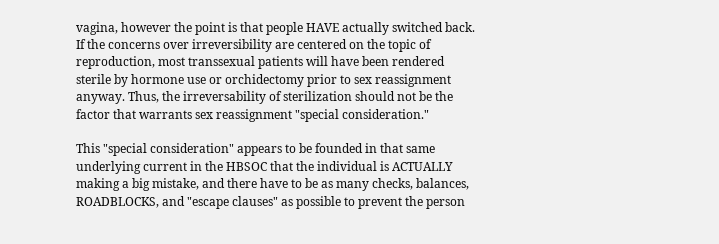vagina, however the point is that people HAVE actually switched back. If the concerns over irreversibility are centered on the topic of reproduction, most transsexual patients will have been rendered sterile by hormone use or orchidectomy prior to sex reassignment anyway. Thus, the irreversability of sterilization should not be the factor that warrants sex reassignment "special consideration."

This "special consideration" appears to be founded in that same underlying current in the HBSOC that the individual is ACTUALLY making a big mistake, and there have to be as many checks, balances, ROADBLOCKS, and "escape clauses" as possible to prevent the person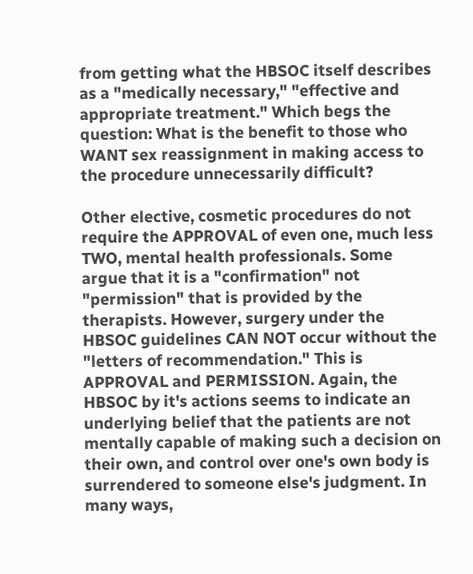from getting what the HBSOC itself describes as a "medically necessary," "effective and appropriate treatment." Which begs the question: What is the benefit to those who WANT sex reassignment in making access to the procedure unnecessarily difficult?

Other elective, cosmetic procedures do not require the APPROVAL of even one, much less TWO, mental health professionals. Some argue that it is a "confirmation" not "permission" that is provided by the therapists. However, surgery under the HBSOC guidelines CAN NOT occur without the "letters of recommendation." This is APPROVAL and PERMISSION. Again, the HBSOC by it's actions seems to indicate an underlying belief that the patients are not mentally capable of making such a decision on their own, and control over one's own body is surrendered to someone else's judgment. In many ways,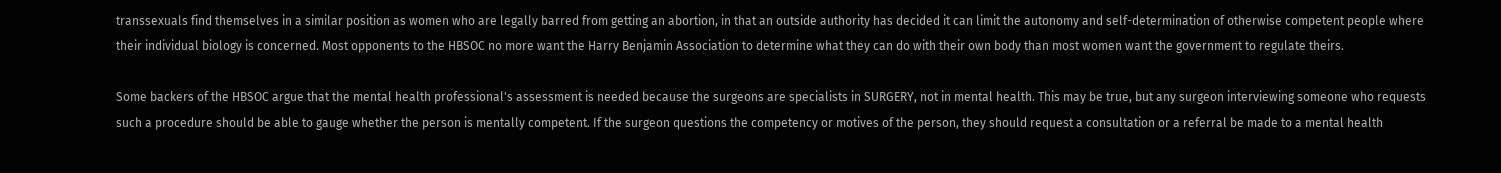transsexuals find themselves in a similar position as women who are legally barred from getting an abortion, in that an outside authority has decided it can limit the autonomy and self-determination of otherwise competent people where their individual biology is concerned. Most opponents to the HBSOC no more want the Harry Benjamin Association to determine what they can do with their own body than most women want the government to regulate theirs.

Some backers of the HBSOC argue that the mental health professional's assessment is needed because the surgeons are specialists in SURGERY, not in mental health. This may be true, but any surgeon interviewing someone who requests such a procedure should be able to gauge whether the person is mentally competent. If the surgeon questions the competency or motives of the person, they should request a consultation or a referral be made to a mental health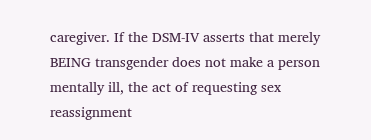caregiver. If the DSM-IV asserts that merely BEING transgender does not make a person mentally ill, the act of requesting sex reassignment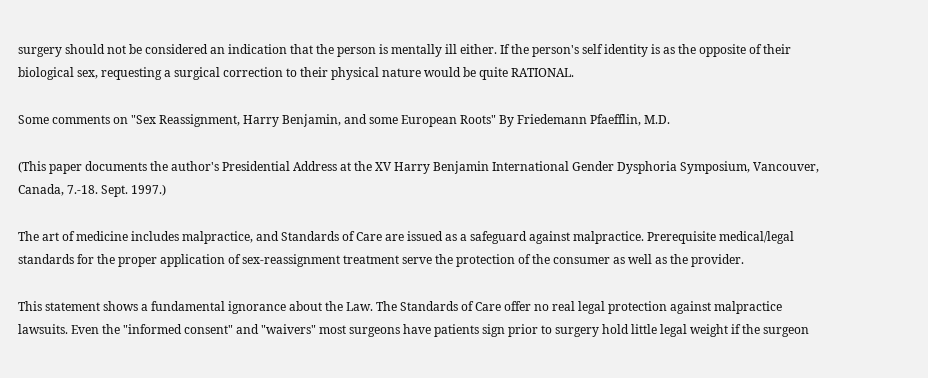surgery should not be considered an indication that the person is mentally ill either. If the person's self identity is as the opposite of their biological sex, requesting a surgical correction to their physical nature would be quite RATIONAL.

Some comments on "Sex Reassignment, Harry Benjamin, and some European Roots" By Friedemann Pfaefflin, M.D.

(This paper documents the author's Presidential Address at the XV Harry Benjamin International Gender Dysphoria Symposium, Vancouver, Canada, 7.-18. Sept. 1997.)

The art of medicine includes malpractice, and Standards of Care are issued as a safeguard against malpractice. Prerequisite medical/legal standards for the proper application of sex-reassignment treatment serve the protection of the consumer as well as the provider.

This statement shows a fundamental ignorance about the Law. The Standards of Care offer no real legal protection against malpractice lawsuits. Even the "informed consent" and "waivers" most surgeons have patients sign prior to surgery hold little legal weight if the surgeon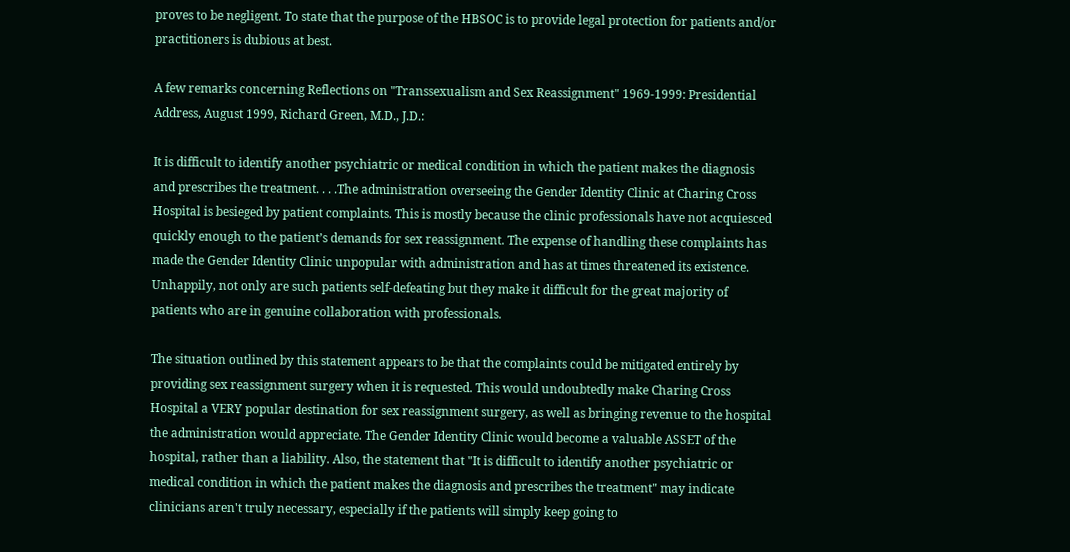proves to be negligent. To state that the purpose of the HBSOC is to provide legal protection for patients and/or practitioners is dubious at best.

A few remarks concerning Reflections on "Transsexualism and Sex Reassignment" 1969-1999: Presidential Address, August 1999, Richard Green, M.D., J.D.:

It is difficult to identify another psychiatric or medical condition in which the patient makes the diagnosis and prescribes the treatment. . . .The administration overseeing the Gender Identity Clinic at Charing Cross Hospital is besieged by patient complaints. This is mostly because the clinic professionals have not acquiesced quickly enough to the patient’s demands for sex reassignment. The expense of handling these complaints has made the Gender Identity Clinic unpopular with administration and has at times threatened its existence. Unhappily, not only are such patients self-defeating but they make it difficult for the great majority of patients who are in genuine collaboration with professionals.

The situation outlined by this statement appears to be that the complaints could be mitigated entirely by providing sex reassignment surgery when it is requested. This would undoubtedly make Charing Cross Hospital a VERY popular destination for sex reassignment surgery, as well as bringing revenue to the hospital the administration would appreciate. The Gender Identity Clinic would become a valuable ASSET of the hospital, rather than a liability. Also, the statement that "It is difficult to identify another psychiatric or medical condition in which the patient makes the diagnosis and prescribes the treatment" may indicate clinicians aren't truly necessary, especially if the patients will simply keep going to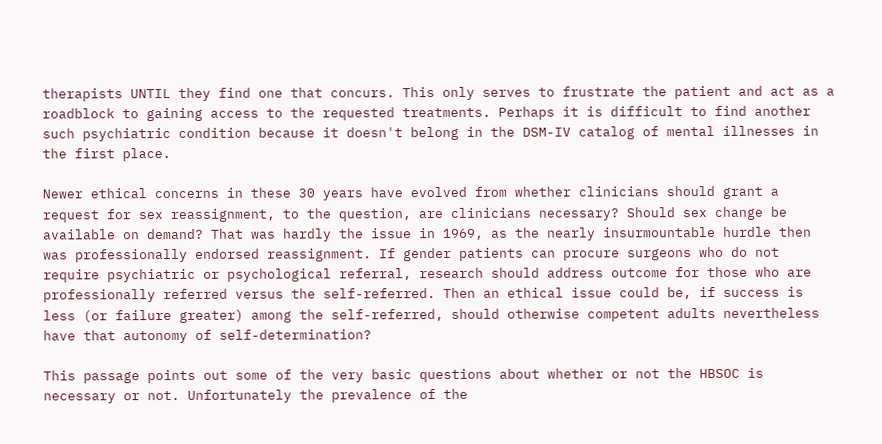therapists UNTIL they find one that concurs. This only serves to frustrate the patient and act as a roadblock to gaining access to the requested treatments. Perhaps it is difficult to find another such psychiatric condition because it doesn't belong in the DSM-IV catalog of mental illnesses in the first place.

Newer ethical concerns in these 30 years have evolved from whether clinicians should grant a request for sex reassignment, to the question, are clinicians necessary? Should sex change be available on demand? That was hardly the issue in 1969, as the nearly insurmountable hurdle then was professionally endorsed reassignment. If gender patients can procure surgeons who do not require psychiatric or psychological referral, research should address outcome for those who are professionally referred versus the self-referred. Then an ethical issue could be, if success is less (or failure greater) among the self-referred, should otherwise competent adults nevertheless have that autonomy of self-determination?

This passage points out some of the very basic questions about whether or not the HBSOC is necessary or not. Unfortunately the prevalence of the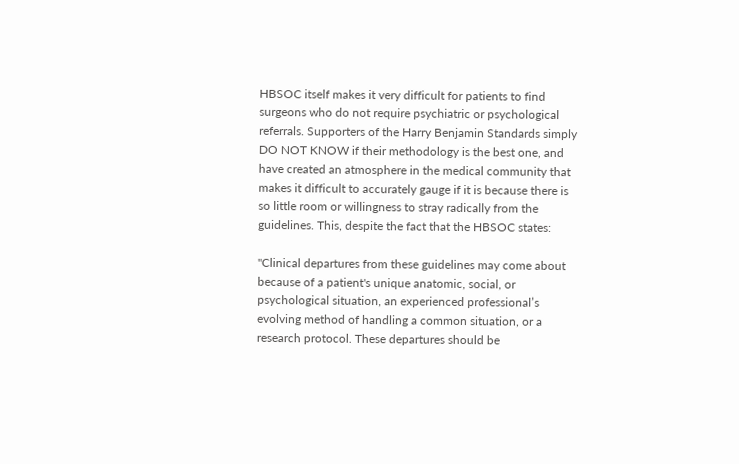HBSOC itself makes it very difficult for patients to find surgeons who do not require psychiatric or psychological referrals. Supporters of the Harry Benjamin Standards simply DO NOT KNOW if their methodology is the best one, and have created an atmosphere in the medical community that makes it difficult to accurately gauge if it is because there is so little room or willingness to stray radically from the guidelines. This, despite the fact that the HBSOC states:

"Clinical departures from these guidelines may come about because of a patient's unique anatomic, social, or psychological situation, an experienced professional’s evolving method of handling a common situation, or a research protocol. These departures should be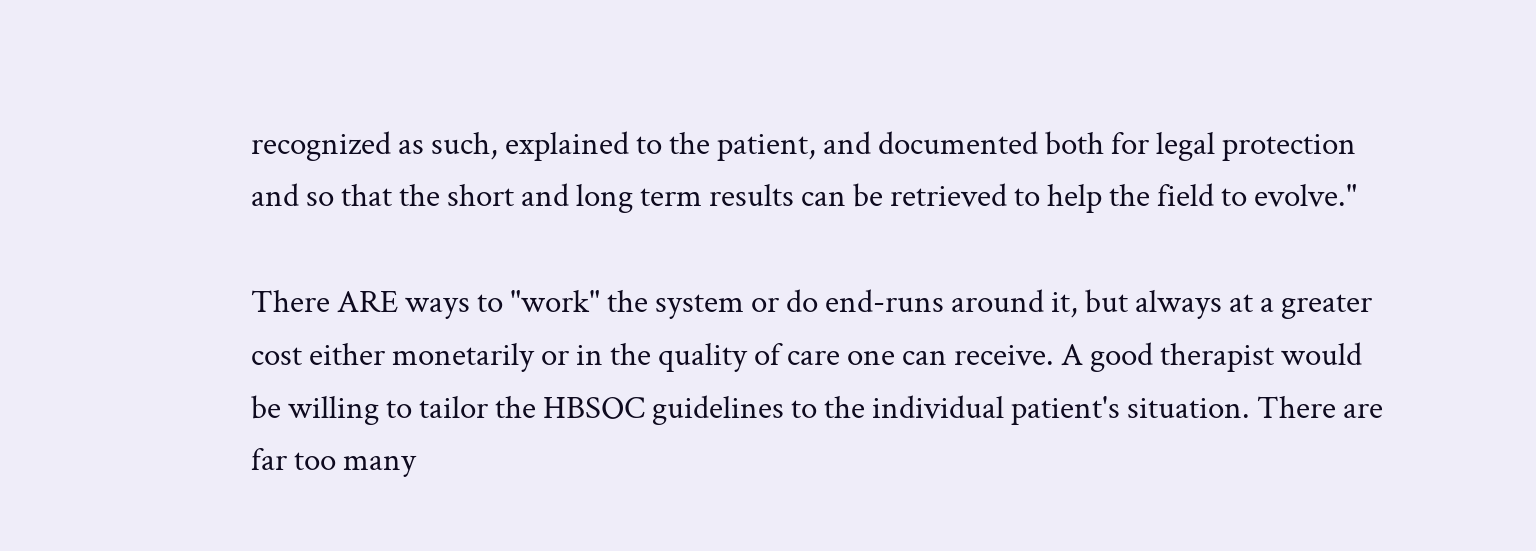recognized as such, explained to the patient, and documented both for legal protection and so that the short and long term results can be retrieved to help the field to evolve."

There ARE ways to "work" the system or do end-runs around it, but always at a greater cost either monetarily or in the quality of care one can receive. A good therapist would be willing to tailor the HBSOC guidelines to the individual patient's situation. There are far too many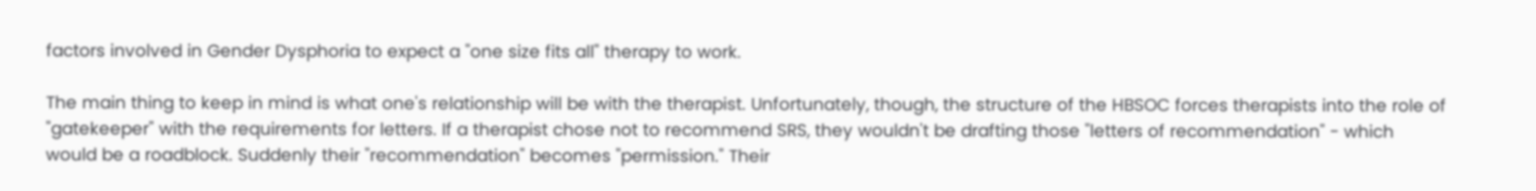factors involved in Gender Dysphoria to expect a "one size fits all" therapy to work.

The main thing to keep in mind is what one's relationship will be with the therapist. Unfortunately, though, the structure of the HBSOC forces therapists into the role of "gatekeeper" with the requirements for letters. If a therapist chose not to recommend SRS, they wouldn't be drafting those "letters of recommendation" - which would be a roadblock. Suddenly their "recommendation" becomes "permission." Their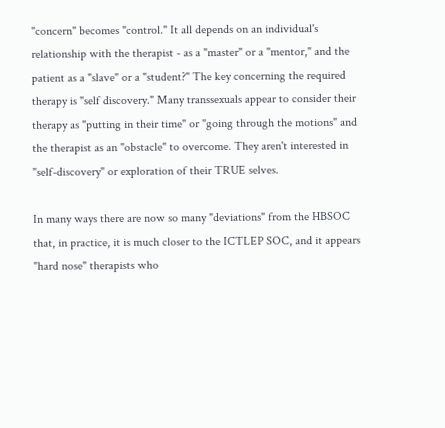"concern" becomes "control." It all depends on an individual's relationship with the therapist - as a "master" or a "mentor," and the patient as a "slave" or a "student?" The key concerning the required therapy is "self discovery." Many transsexuals appear to consider their therapy as "putting in their time" or "going through the motions" and the therapist as an "obstacle" to overcome. They aren't interested in "self-discovery" or exploration of their TRUE selves.

In many ways there are now so many "deviations" from the HBSOC that, in practice, it is much closer to the ICTLEP SOC, and it appears "hard nose" therapists who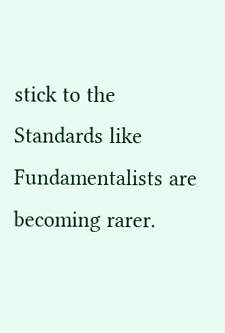stick to the Standards like Fundamentalists are becoming rarer.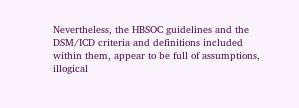Nevertheless, the HBSOC guidelines and the DSM/ICD criteria and definitions included within them, appear to be full of assumptions, illogical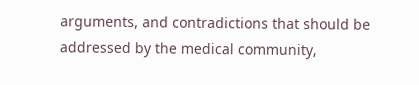arguments, and contradictions that should be addressed by the medical community,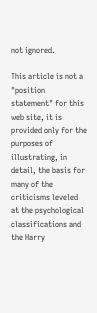not ignored.

This article is not a "position statement" for this web site, it is provided only for the purposes of illustrating, in detail, the basis for many of the criticisms leveled at the psychological classifications and the Harry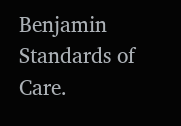Benjamin Standards of Care.